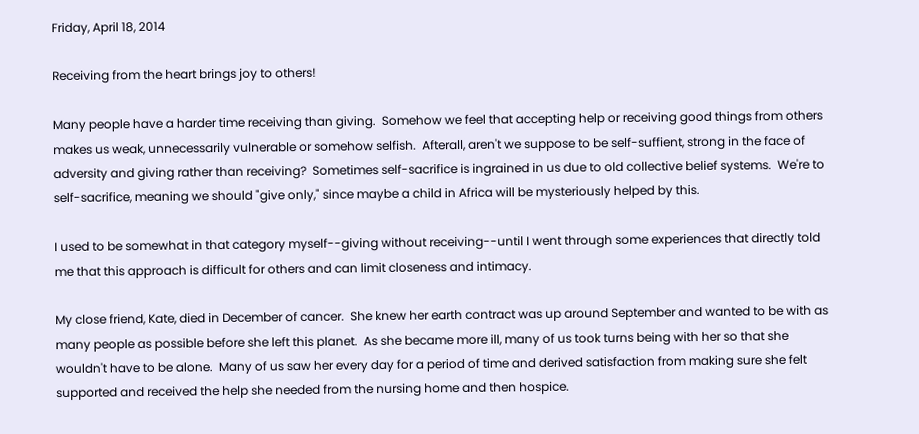Friday, April 18, 2014

Receiving from the heart brings joy to others!

Many people have a harder time receiving than giving.  Somehow we feel that accepting help or receiving good things from others makes us weak, unnecessarily vulnerable or somehow selfish.  Afterall, aren't we suppose to be self-suffient, strong in the face of adversity and giving rather than receiving?  Sometimes self-sacrifice is ingrained in us due to old collective belief systems.  We're to self-sacrifice, meaning we should "give only," since maybe a child in Africa will be mysteriously helped by this.

I used to be somewhat in that category myself--giving without receiving--until I went through some experiences that directly told me that this approach is difficult for others and can limit closeness and intimacy.

My close friend, Kate, died in December of cancer.  She knew her earth contract was up around September and wanted to be with as many people as possible before she left this planet.  As she became more ill, many of us took turns being with her so that she wouldn't have to be alone.  Many of us saw her every day for a period of time and derived satisfaction from making sure she felt supported and received the help she needed from the nursing home and then hospice.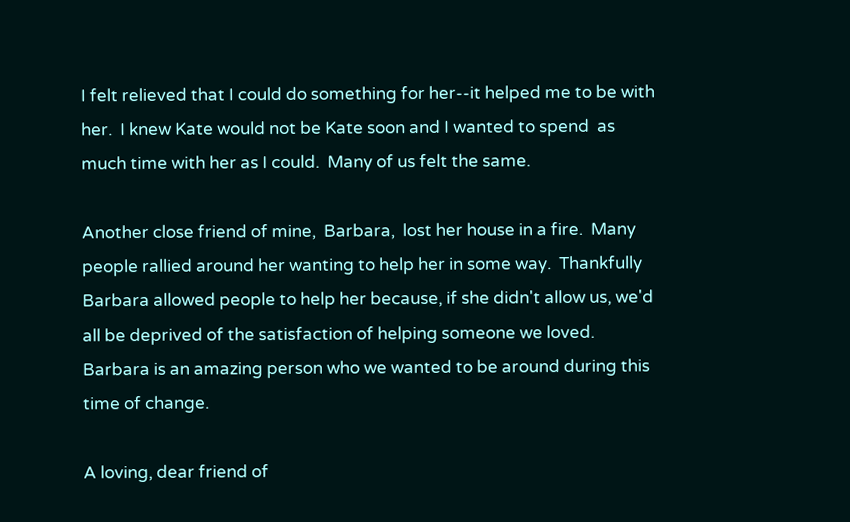I felt relieved that I could do something for her--it helped me to be with her.  I knew Kate would not be Kate soon and I wanted to spend  as much time with her as I could.  Many of us felt the same.

Another close friend of mine,  Barbara,  lost her house in a fire.  Many people rallied around her wanting to help her in some way.  Thankfully Barbara allowed people to help her because, if she didn't allow us, we'd all be deprived of the satisfaction of helping someone we loved.  Barbara is an amazing person who we wanted to be around during this time of change.

A loving, dear friend of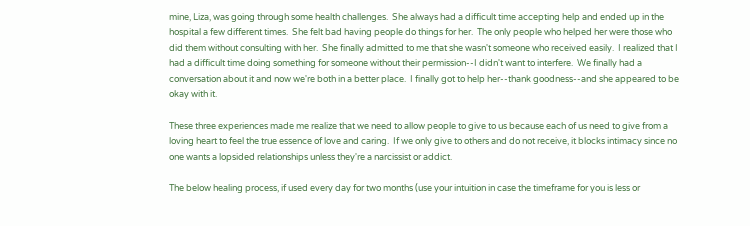mine, Liza, was going through some health challenges.  She always had a difficult time accepting help and ended up in the hospital a few different times.  She felt bad having people do things for her.  The only people who helped her were those who did them without consulting with her.  She finally admitted to me that she wasn't someone who received easily.  I realized that I had a difficult time doing something for someone without their permission--I didn't want to interfere.  We finally had a conversation about it and now we're both in a better place.  I finally got to help her--thank goodness--and she appeared to be okay with it.

These three experiences made me realize that we need to allow people to give to us because each of us need to give from a loving heart to feel the true essence of love and caring.  If we only give to others and do not receive, it blocks intimacy since no one wants a lopsided relationships unless they're a narcissist or addict.

The below healing process, if used every day for two months (use your intuition in case the timeframe for you is less or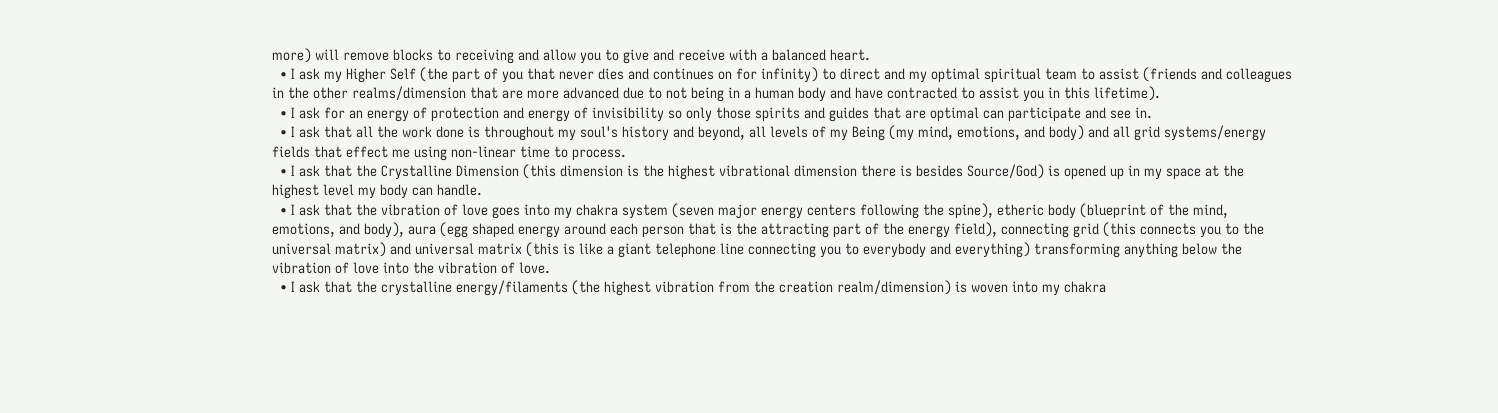more) will remove blocks to receiving and allow you to give and receive with a balanced heart.
  • I ask my Higher Self (the part of you that never dies and continues on for infinity) to direct and my optimal spiritual team to assist (friends and colleagues in the other realms/dimension that are more advanced due to not being in a human body and have contracted to assist you in this lifetime).
  • I ask for an energy of protection and energy of invisibility so only those spirits and guides that are optimal can participate and see in.
  • I ask that all the work done is throughout my soul's history and beyond, all levels of my Being (my mind, emotions, and body) and all grid systems/energy fields that effect me using non-linear time to process.
  • I ask that the Crystalline Dimension (this dimension is the highest vibrational dimension there is besides Source/God) is opened up in my space at the highest level my body can handle.
  • I ask that the vibration of love goes into my chakra system (seven major energy centers following the spine), etheric body (blueprint of the mind, emotions, and body), aura (egg shaped energy around each person that is the attracting part of the energy field), connecting grid (this connects you to the universal matrix) and universal matrix (this is like a giant telephone line connecting you to everybody and everything) transforming anything below the vibration of love into the vibration of love.
  • I ask that the crystalline energy/filaments (the highest vibration from the creation realm/dimension) is woven into my chakra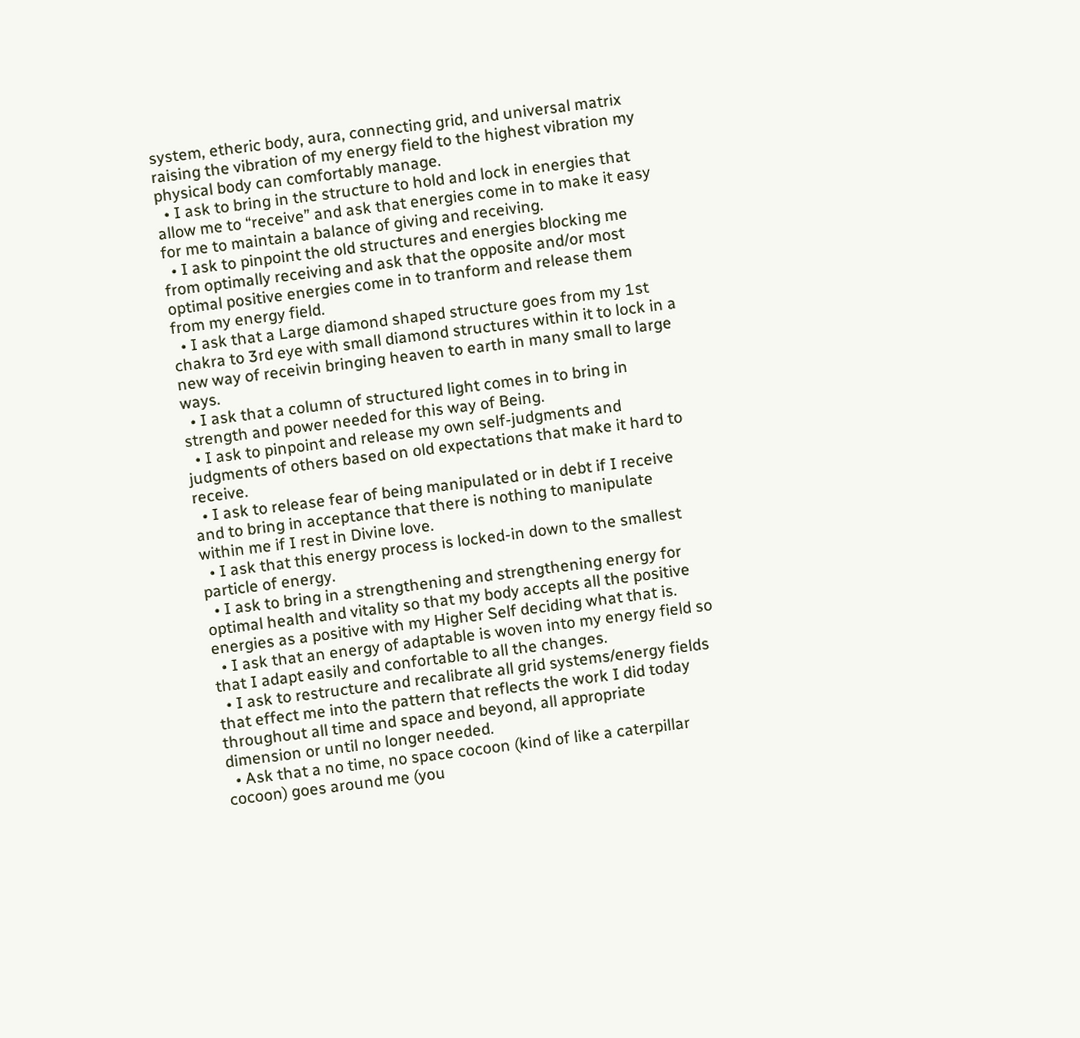system, etheric body, aura, connecting grid, and universal matrix raising the vibration of my energy field to the highest vibration my physical body can comfortably manage.
  • I ask to bring in the structure to hold and lock in energies that allow me to “receive” and ask that energies come in to make it easy for me to maintain a balance of giving and receiving.
  • I ask to pinpoint the old structures and energies blocking me from optimally receiving and ask that the opposite and/or most optimal positive energies come in to tranform and release them from my energy field.
  • I ask that a Large diamond shaped structure goes from my 1st chakra to 3rd eye with small diamond structures within it to lock in a new way of receivin bringing heaven to earth in many small to large ways.
  • I ask that a column of structured light comes in to bring in strength and power needed for this way of Being.
  • I ask to pinpoint and release my own self-judgments and judgments of others based on old expectations that make it hard to receive.
  • I ask to release fear of being manipulated or in debt if I receive and to bring in acceptance that there is nothing to manipulate within me if I rest in Divine love.
  • I ask that this energy process is locked-in down to the smallest particle of energy.
  • I ask to bring in a strengthening and strengthening energy for optimal health and vitality so that my body accepts all the positive energies as a positive with my Higher Self deciding what that is.
  • I ask that an energy of adaptable is woven into my energy field so that I adapt easily and confortable to all the changes.
  • I ask to restructure and recalibrate all grid systems/energy fields that effect me into the pattern that reflects the work I did today throughout all time and space and beyond, all appropriate dimension or until no longer needed.
  • Ask that a no time, no space cocoon (kind of like a caterpillar cocoon) goes around me (you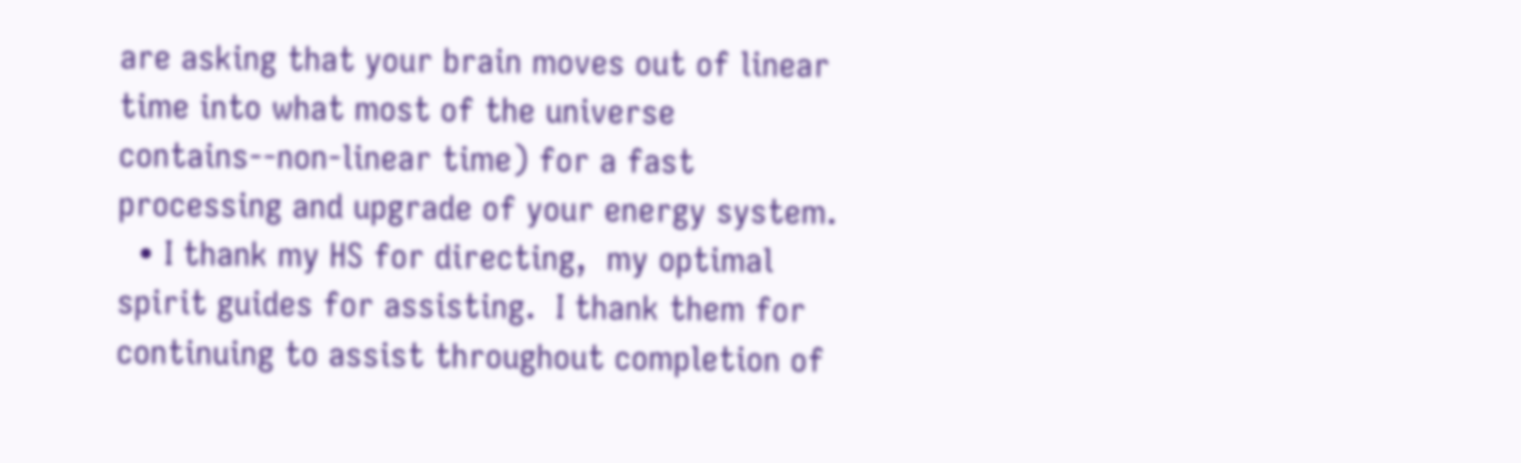are asking that your brain moves out of linear time into what most of the universe contains--non-linear time) for a fast processing and upgrade of your energy system.
  • I thank my HS for directing,  my optimal spirit guides for assisting.  I thank them for continuing to assist throughout completion of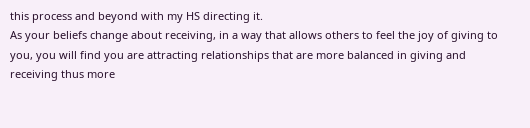this process and beyond with my HS directing it.
As your beliefs change about receiving, in a way that allows others to feel the joy of giving to you, you will find you are attracting relationships that are more balanced in giving and receiving thus more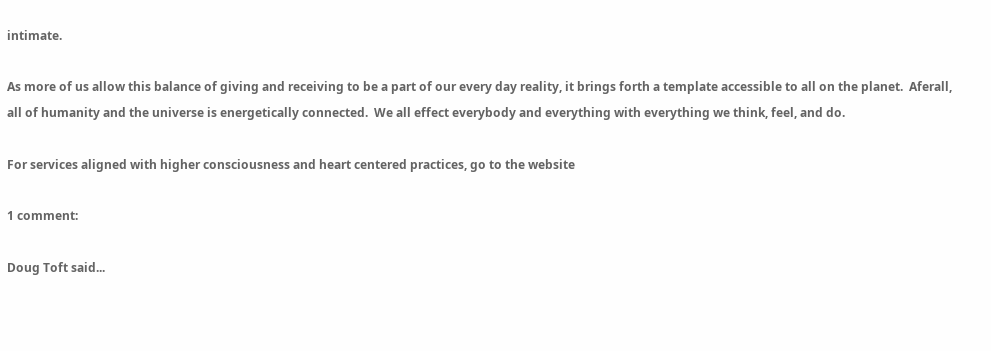intimate.

As more of us allow this balance of giving and receiving to be a part of our every day reality, it brings forth a template accessible to all on the planet.  Aferall, all of humanity and the universe is energetically connected.  We all effect everybody and everything with everything we think, feel, and do.

For services aligned with higher consciousness and heart centered practices, go to the website

1 comment:

Doug Toft said...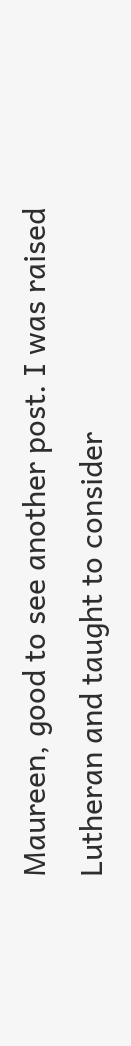Maureen, good to see another post. I was raised Lutheran and taught to consider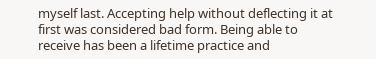myself last. Accepting help without deflecting it at first was considered bad form. Being able to receive has been a lifetime practice and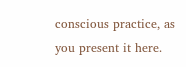conscious practice, as you present it here.